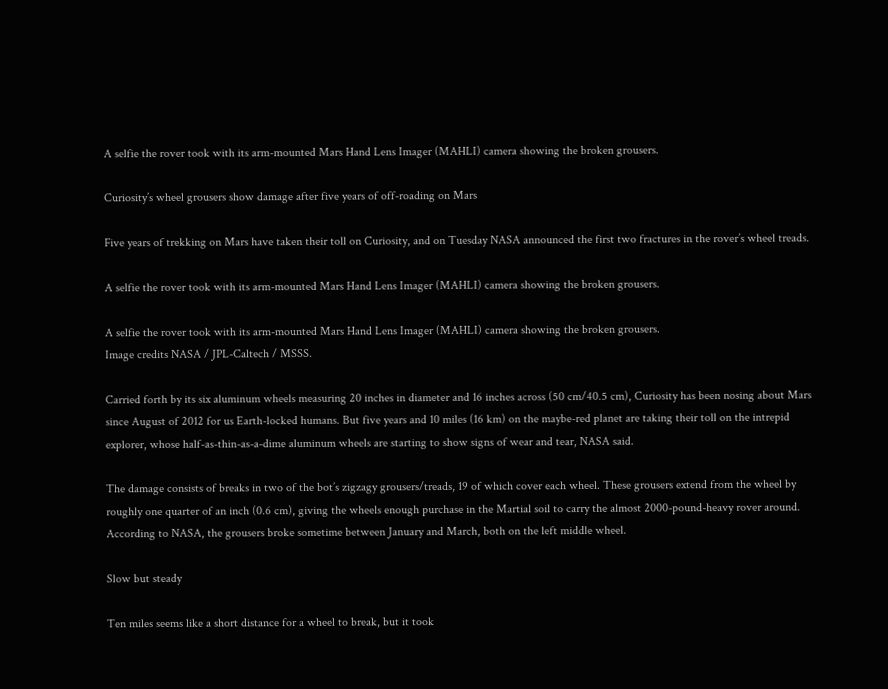A selfie the rover took with its arm-mounted Mars Hand Lens Imager (MAHLI) camera showing the broken grousers.

Curiosity’s wheel grousers show damage after five years of off-roading on Mars

Five years of trekking on Mars have taken their toll on Curiosity, and on Tuesday NASA announced the first two fractures in the rover’s wheel treads.

A selfie the rover took with its arm-mounted Mars Hand Lens Imager (MAHLI) camera showing the broken grousers.

A selfie the rover took with its arm-mounted Mars Hand Lens Imager (MAHLI) camera showing the broken grousers.
Image credits NASA / JPL-Caltech / MSSS.

Carried forth by its six aluminum wheels measuring 20 inches in diameter and 16 inches across (50 cm/40.5 cm), Curiosity has been nosing about Mars since August of 2012 for us Earth-locked humans. But five years and 10 miles (16 km) on the maybe-red planet are taking their toll on the intrepid explorer, whose half-as-thin-as-a-dime aluminum wheels are starting to show signs of wear and tear, NASA said.

The damage consists of breaks in two of the bot’s zigzagy grousers/treads, 19 of which cover each wheel. These grousers extend from the wheel by roughly one quarter of an inch (0.6 cm), giving the wheels enough purchase in the Martial soil to carry the almost 2000-pound-heavy rover around. According to NASA, the grousers broke sometime between January and March, both on the left middle wheel.

Slow but steady

Ten miles seems like a short distance for a wheel to break, but it took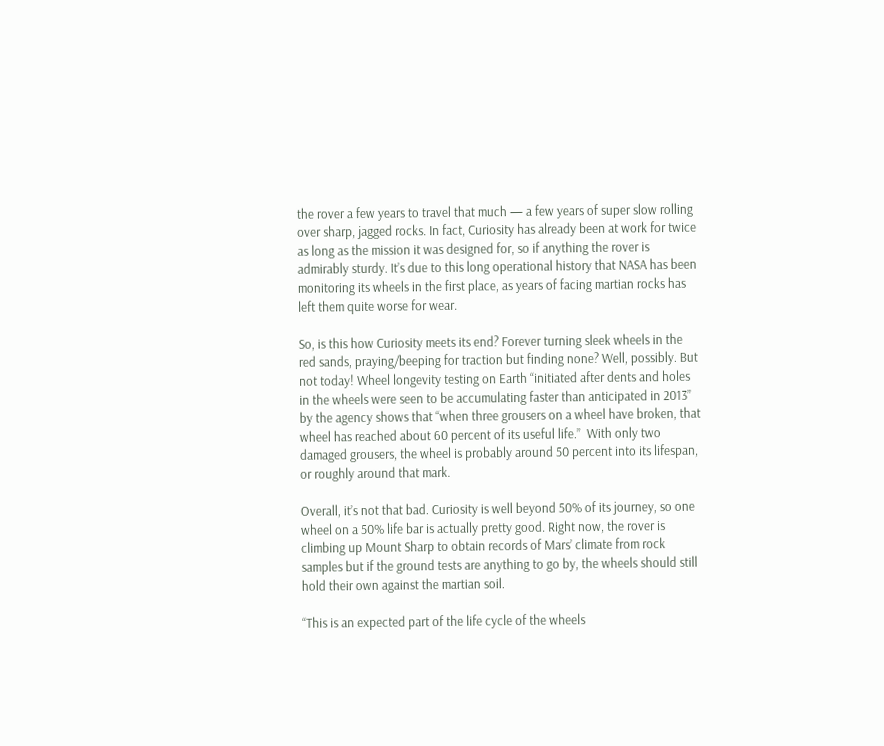the rover a few years to travel that much — a few years of super slow rolling over sharp, jagged rocks. In fact, Curiosity has already been at work for twice as long as the mission it was designed for, so if anything the rover is admirably sturdy. It’s due to this long operational history that NASA has been monitoring its wheels in the first place, as years of facing martian rocks has left them quite worse for wear.

So, is this how Curiosity meets its end? Forever turning sleek wheels in the red sands, praying/beeping for traction but finding none? Well, possibly. But not today! Wheel longevity testing on Earth “initiated after dents and holes in the wheels were seen to be accumulating faster than anticipated in 2013” by the agency shows that “when three grousers on a wheel have broken, that wheel has reached about 60 percent of its useful life.”  With only two damaged grousers, the wheel is probably around 50 percent into its lifespan, or roughly around that mark.

Overall, it’s not that bad. Curiosity is well beyond 50% of its journey, so one wheel on a 50% life bar is actually pretty good. Right now, the rover is climbing up Mount Sharp to obtain records of Mars’ climate from rock samples but if the ground tests are anything to go by, the wheels should still hold their own against the martian soil.

“This is an expected part of the life cycle of the wheels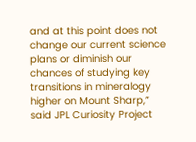and at this point does not change our current science plans or diminish our chances of studying key transitions in mineralogy higher on Mount Sharp,” said JPL Curiosity Project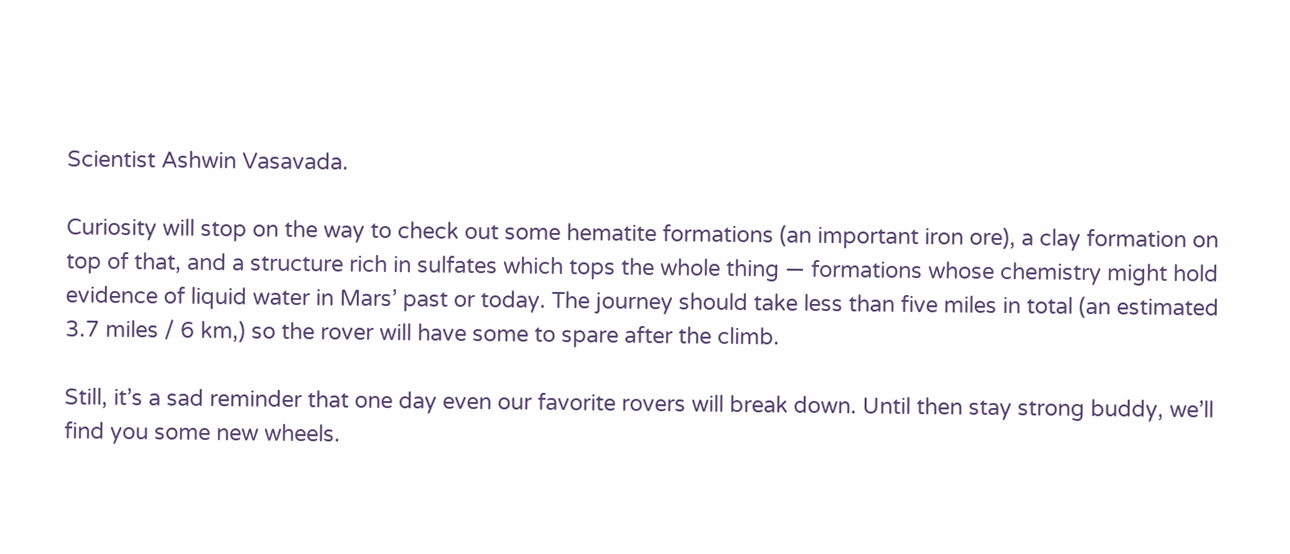Scientist Ashwin Vasavada.

Curiosity will stop on the way to check out some hematite formations (an important iron ore), a clay formation on top of that, and a structure rich in sulfates which tops the whole thing — formations whose chemistry might hold evidence of liquid water in Mars’ past or today. The journey should take less than five miles in total (an estimated 3.7 miles / 6 km,) so the rover will have some to spare after the climb.

Still, it’s a sad reminder that one day even our favorite rovers will break down. Until then stay strong buddy, we’ll find you some new wheels.